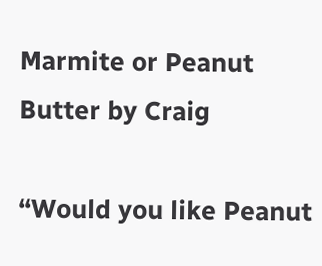Marmite or Peanut Butter by Craig

“Would you like Peanut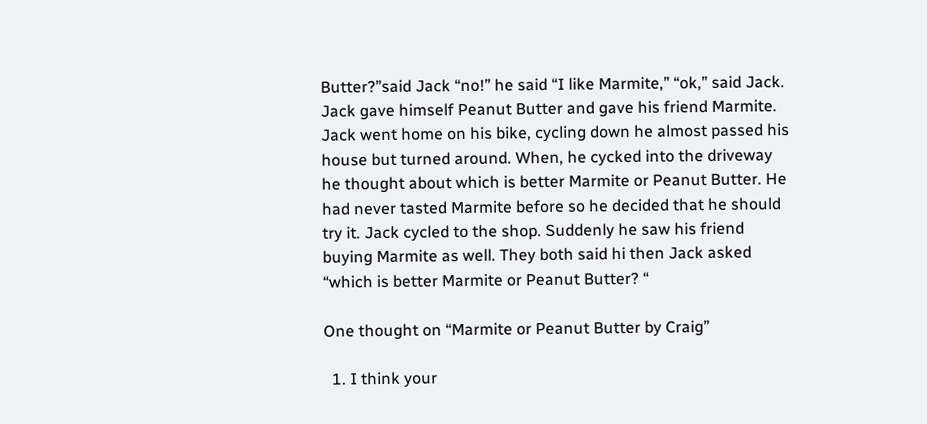Butter?”said Jack “no!” he said “I like Marmite,” “ok,” said Jack. Jack gave himself Peanut Butter and gave his friend Marmite. Jack went home on his bike, cycling down he almost passed his house but turned around. When, he cycked into the driveway he thought about which is better Marmite or Peanut Butter. He had never tasted Marmite before so he decided that he should try it. Jack cycled to the shop. Suddenly he saw his friend buying Marmite as well. They both said hi then Jack asked “which is better Marmite or Peanut Butter? “

One thought on “Marmite or Peanut Butter by Craig”

  1. I think your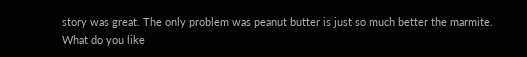story was great. The only problem was peanut butter is just so much better the marmite. What do you like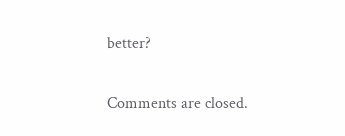better?

Comments are closed.